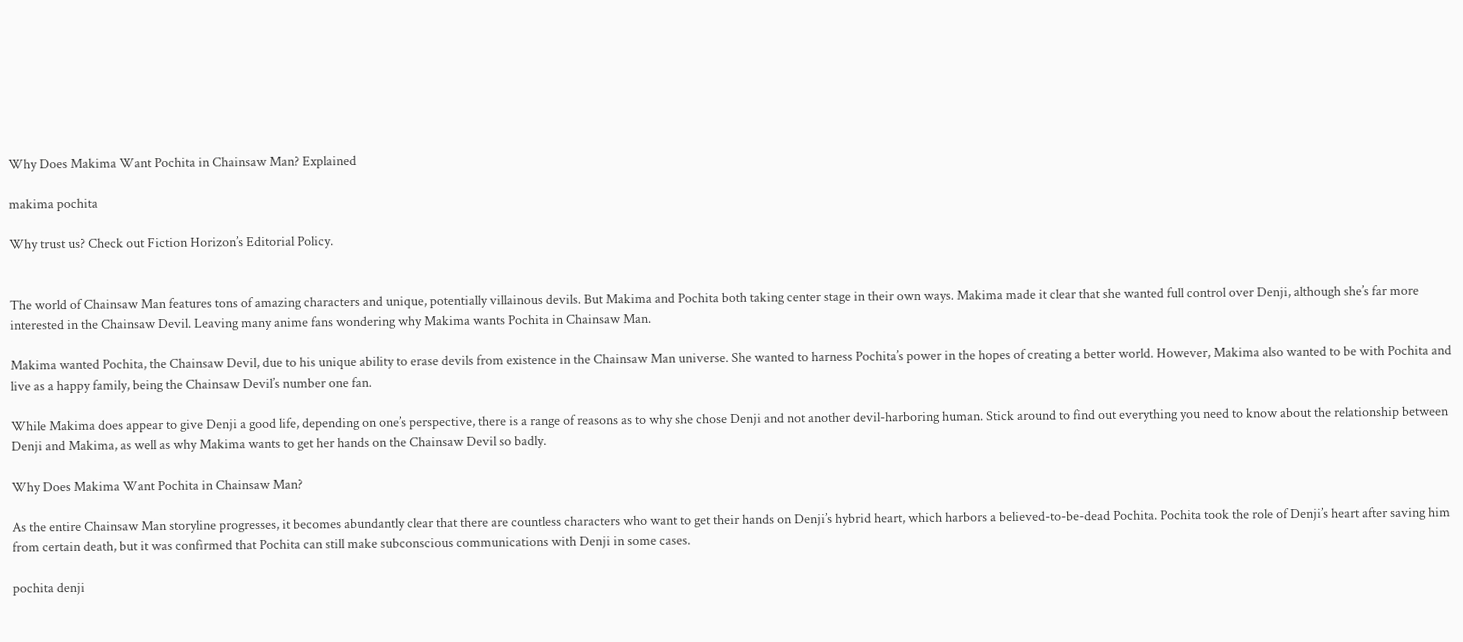Why Does Makima Want Pochita in Chainsaw Man? Explained

makima pochita

Why trust us? Check out Fiction Horizon’s Editorial Policy.


The world of Chainsaw Man features tons of amazing characters and unique, potentially villainous devils. But Makima and Pochita both taking center stage in their own ways. Makima made it clear that she wanted full control over Denji, although she’s far more interested in the Chainsaw Devil. Leaving many anime fans wondering why Makima wants Pochita in Chainsaw Man.

Makima wanted Pochita, the Chainsaw Devil, due to his unique ability to erase devils from existence in the Chainsaw Man universe. She wanted to harness Pochita’s power in the hopes of creating a better world. However, Makima also wanted to be with Pochita and live as a happy family, being the Chainsaw Devil’s number one fan.

While Makima does appear to give Denji a good life, depending on one’s perspective, there is a range of reasons as to why she chose Denji and not another devil-harboring human. Stick around to find out everything you need to know about the relationship between Denji and Makima, as well as why Makima wants to get her hands on the Chainsaw Devil so badly.

Why Does Makima Want Pochita in Chainsaw Man?

As the entire Chainsaw Man storyline progresses, it becomes abundantly clear that there are countless characters who want to get their hands on Denji’s hybrid heart, which harbors a believed-to-be-dead Pochita. Pochita took the role of Denji’s heart after saving him from certain death, but it was confirmed that Pochita can still make subconscious communications with Denji in some cases.

pochita denji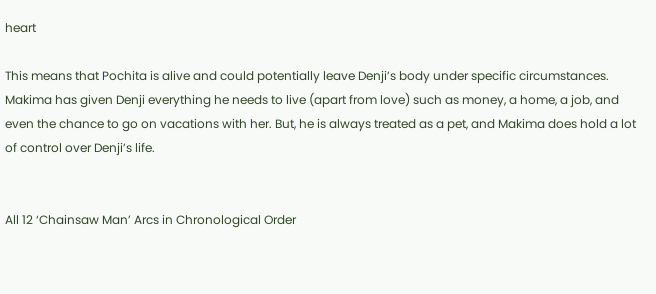heart

This means that Pochita is alive and could potentially leave Denji’s body under specific circumstances. Makima has given Denji everything he needs to live (apart from love) such as money, a home, a job, and even the chance to go on vacations with her. But, he is always treated as a pet, and Makima does hold a lot of control over Denji’s life.


All 12 ‘Chainsaw Man’ Arcs in Chronological Order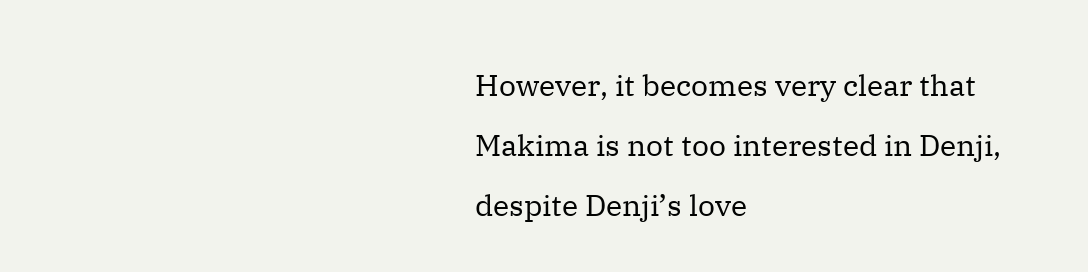However, it becomes very clear that Makima is not too interested in Denji, despite Denji’s love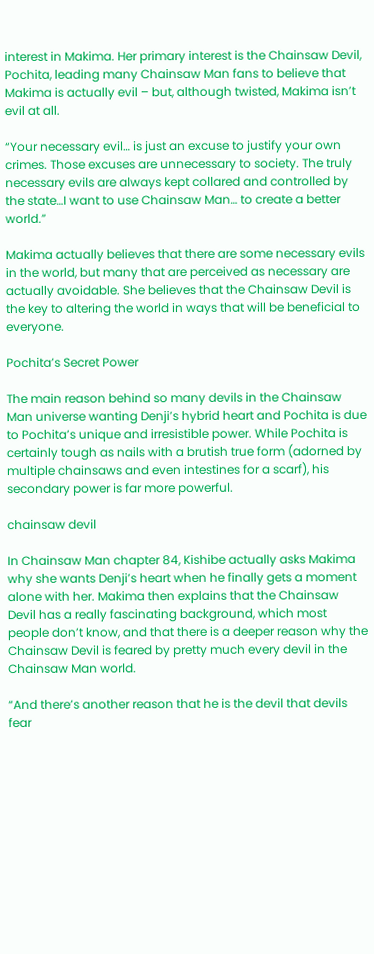interest in Makima. Her primary interest is the Chainsaw Devil, Pochita, leading many Chainsaw Man fans to believe that Makima is actually evil – but, although twisted, Makima isn’t evil at all.

“Your necessary evil… is just an excuse to justify your own crimes. Those excuses are unnecessary to society. The truly necessary evils are always kept collared and controlled by the state…I want to use Chainsaw Man… to create a better world.”

Makima actually believes that there are some necessary evils in the world, but many that are perceived as necessary are actually avoidable. She believes that the Chainsaw Devil is the key to altering the world in ways that will be beneficial to everyone.

Pochita’s Secret Power

The main reason behind so many devils in the Chainsaw Man universe wanting Denji’s hybrid heart and Pochita is due to Pochita’s unique and irresistible power. While Pochita is certainly tough as nails with a brutish true form (adorned by multiple chainsaws and even intestines for a scarf), his secondary power is far more powerful.

chainsaw devil

In Chainsaw Man chapter 84, Kishibe actually asks Makima why she wants Denji’s heart when he finally gets a moment alone with her. Makima then explains that the Chainsaw Devil has a really fascinating background, which most people don’t know, and that there is a deeper reason why the Chainsaw Devil is feared by pretty much every devil in the Chainsaw Man world.

“And there’s another reason that he is the devil that devils fear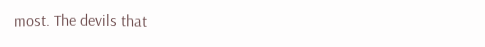most. The devils that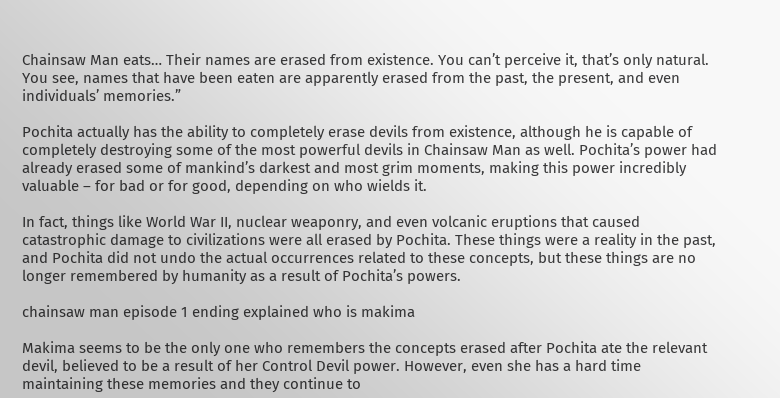Chainsaw Man eats… Their names are erased from existence. You can’t perceive it, that’s only natural. You see, names that have been eaten are apparently erased from the past, the present, and even individuals’ memories.”

Pochita actually has the ability to completely erase devils from existence, although he is capable of completely destroying some of the most powerful devils in Chainsaw Man as well. Pochita’s power had already erased some of mankind’s darkest and most grim moments, making this power incredibly valuable – for bad or for good, depending on who wields it.

In fact, things like World War II, nuclear weaponry, and even volcanic eruptions that caused catastrophic damage to civilizations were all erased by Pochita. These things were a reality in the past, and Pochita did not undo the actual occurrences related to these concepts, but these things are no longer remembered by humanity as a result of Pochita’s powers.

chainsaw man episode 1 ending explained who is makima

Makima seems to be the only one who remembers the concepts erased after Pochita ate the relevant devil, believed to be a result of her Control Devil power. However, even she has a hard time maintaining these memories and they continue to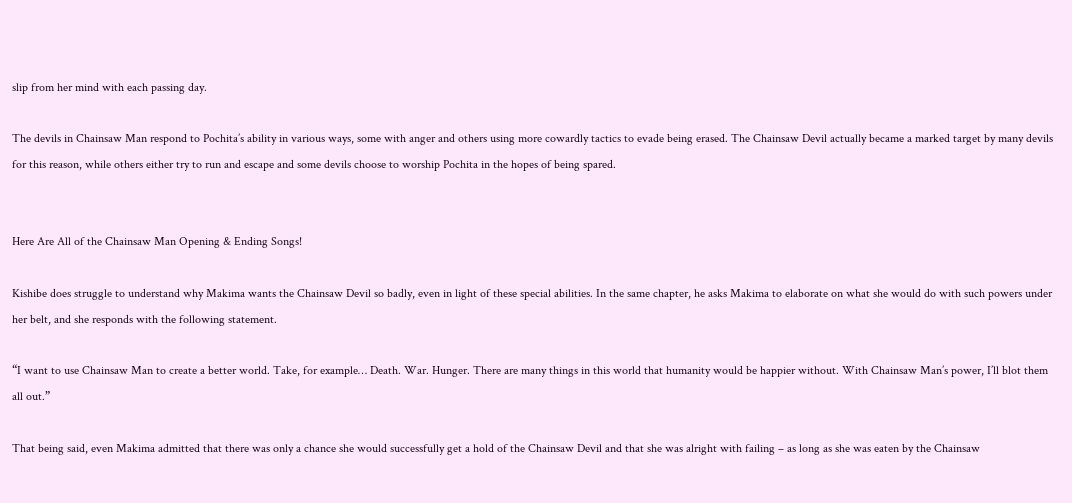slip from her mind with each passing day.

The devils in Chainsaw Man respond to Pochita’s ability in various ways, some with anger and others using more cowardly tactics to evade being erased. The Chainsaw Devil actually became a marked target by many devils for this reason, while others either try to run and escape and some devils choose to worship Pochita in the hopes of being spared.


Here Are All of the Chainsaw Man Opening & Ending Songs!

Kishibe does struggle to understand why Makima wants the Chainsaw Devil so badly, even in light of these special abilities. In the same chapter, he asks Makima to elaborate on what she would do with such powers under her belt, and she responds with the following statement.

“I want to use Chainsaw Man to create a better world. Take, for example… Death. War. Hunger. There are many things in this world that humanity would be happier without. With Chainsaw Man’s power, I’ll blot them all out.”

That being said, even Makima admitted that there was only a chance she would successfully get a hold of the Chainsaw Devil and that she was alright with failing – as long as she was eaten by the Chainsaw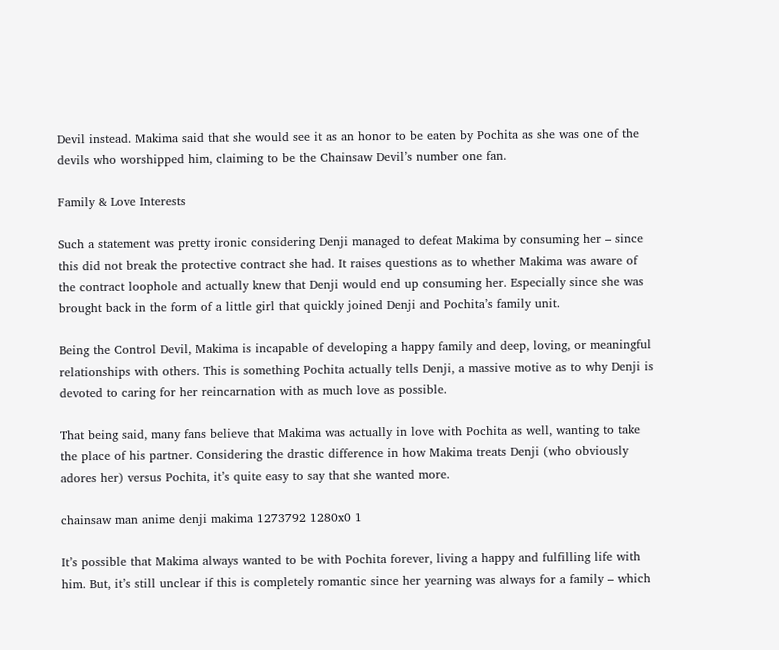Devil instead. Makima said that she would see it as an honor to be eaten by Pochita as she was one of the devils who worshipped him, claiming to be the Chainsaw Devil’s number one fan.

Family & Love Interests

Such a statement was pretty ironic considering Denji managed to defeat Makima by consuming her – since this did not break the protective contract she had. It raises questions as to whether Makima was aware of the contract loophole and actually knew that Denji would end up consuming her. Especially since she was brought back in the form of a little girl that quickly joined Denji and Pochita’s family unit.

Being the Control Devil, Makima is incapable of developing a happy family and deep, loving, or meaningful relationships with others. This is something Pochita actually tells Denji, a massive motive as to why Denji is devoted to caring for her reincarnation with as much love as possible.

That being said, many fans believe that Makima was actually in love with Pochita as well, wanting to take the place of his partner. Considering the drastic difference in how Makima treats Denji (who obviously adores her) versus Pochita, it’s quite easy to say that she wanted more.

chainsaw man anime denji makima 1273792 1280x0 1

It’s possible that Makima always wanted to be with Pochita forever, living a happy and fulfilling life with him. But, it’s still unclear if this is completely romantic since her yearning was always for a family – which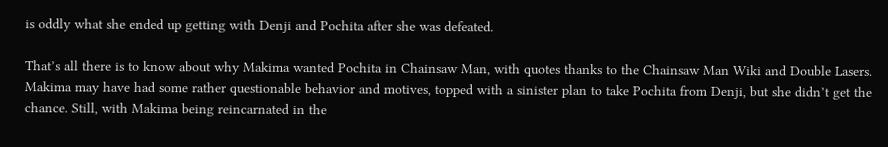is oddly what she ended up getting with Denji and Pochita after she was defeated.

That’s all there is to know about why Makima wanted Pochita in Chainsaw Man, with quotes thanks to the Chainsaw Man Wiki and Double Lasers. Makima may have had some rather questionable behavior and motives, topped with a sinister plan to take Pochita from Denji, but she didn’t get the chance. Still, with Makima being reincarnated in the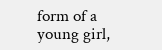form of a young girl,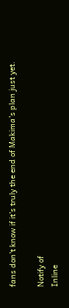fans don’t know if it’s truly the end of Makima’s plan just yet.

Notify of
Inline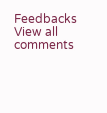Feedbacks
View all comments